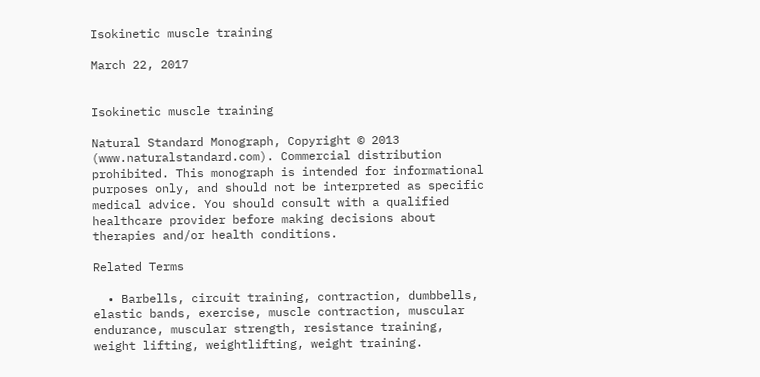Isokinetic muscle training

March 22, 2017


Isokinetic muscle training

Natural Standard Monograph, Copyright © 2013 (www.naturalstandard.com). Commercial distribution prohibited. This monograph is intended for informational purposes only, and should not be interpreted as specific medical advice. You should consult with a qualified healthcare provider before making decisions about therapies and/or health conditions.

Related Terms

  • Barbells, circuit training, contraction, dumbbells, elastic bands, exercise, muscle contraction, muscular endurance, muscular strength, resistance training, weight lifting, weightlifting, weight training.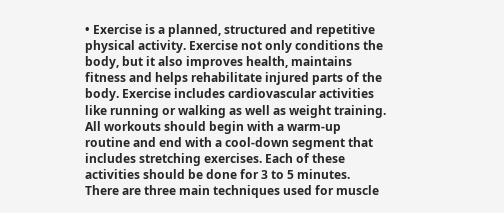• Exercise is a planned, structured and repetitive physical activity. Exercise not only conditions the body, but it also improves health, maintains fitness and helps rehabilitate injured parts of the body. Exercise includes cardiovascular activities like running or walking as well as weight training. All workouts should begin with a warm-up routine and end with a cool-down segment that includes stretching exercises. Each of these activities should be done for 3 to 5 minutes. There are three main techniques used for muscle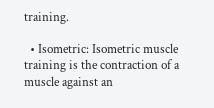training.

  • Isometric: Isometric muscle training is the contraction of a muscle against an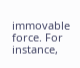immovable force. For instance,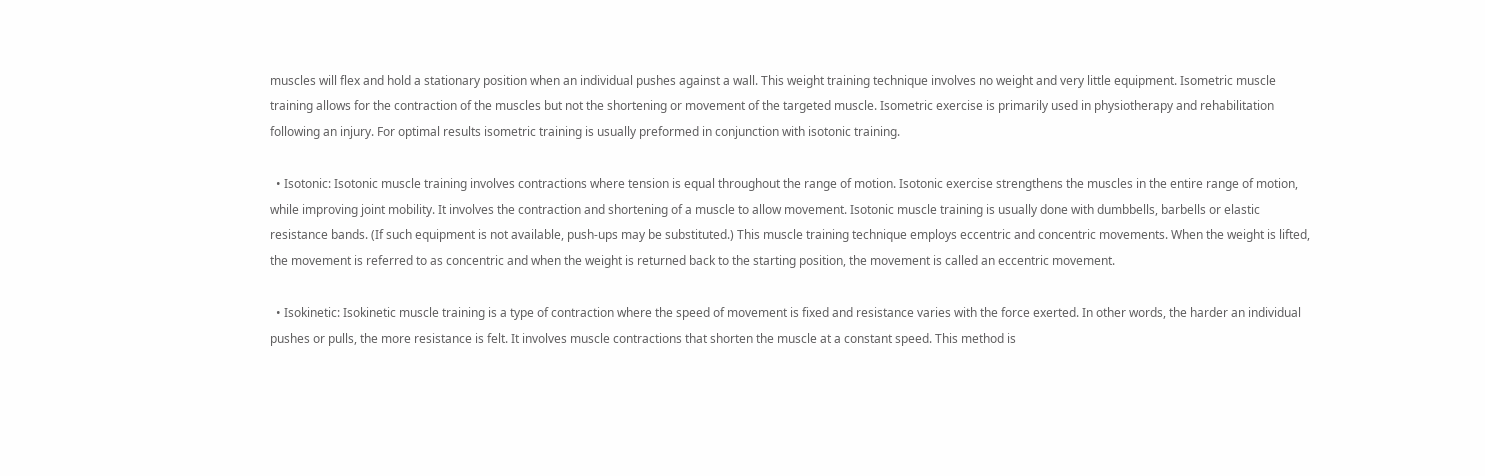muscles will flex and hold a stationary position when an individual pushes against a wall. This weight training technique involves no weight and very little equipment. Isometric muscle training allows for the contraction of the muscles but not the shortening or movement of the targeted muscle. Isometric exercise is primarily used in physiotherapy and rehabilitation following an injury. For optimal results isometric training is usually preformed in conjunction with isotonic training.

  • Isotonic: Isotonic muscle training involves contractions where tension is equal throughout the range of motion. Isotonic exercise strengthens the muscles in the entire range of motion, while improving joint mobility. It involves the contraction and shortening of a muscle to allow movement. Isotonic muscle training is usually done with dumbbells, barbells or elastic resistance bands. (If such equipment is not available, push-ups may be substituted.) This muscle training technique employs eccentric and concentric movements. When the weight is lifted, the movement is referred to as concentric and when the weight is returned back to the starting position, the movement is called an eccentric movement.

  • Isokinetic: Isokinetic muscle training is a type of contraction where the speed of movement is fixed and resistance varies with the force exerted. In other words, the harder an individual pushes or pulls, the more resistance is felt. It involves muscle contractions that shorten the muscle at a constant speed. This method is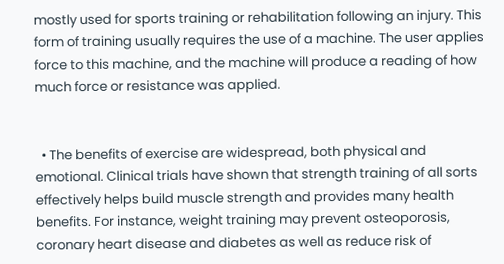mostly used for sports training or rehabilitation following an injury. This form of training usually requires the use of a machine. The user applies force to this machine, and the machine will produce a reading of how much force or resistance was applied.


  • The benefits of exercise are widespread, both physical and emotional. Clinical trials have shown that strength training of all sorts effectively helps build muscle strength and provides many health benefits. For instance, weight training may prevent osteoporosis, coronary heart disease and diabetes as well as reduce risk of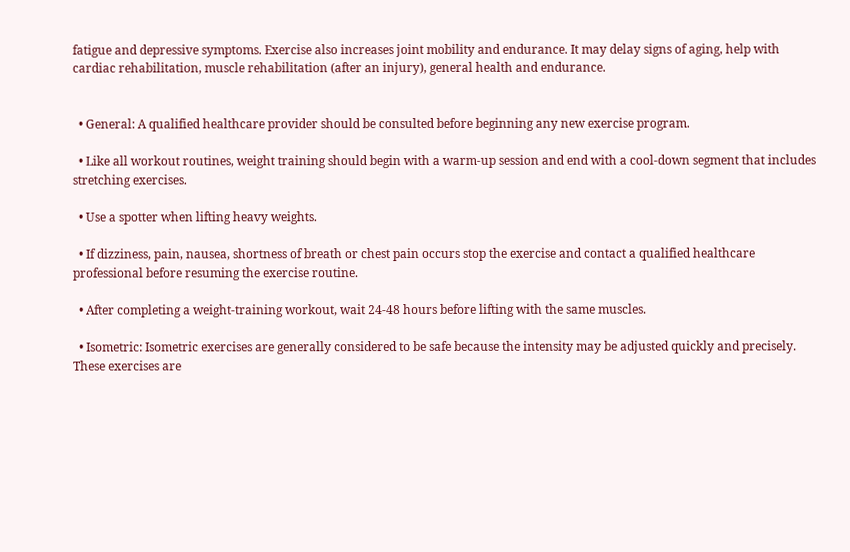fatigue and depressive symptoms. Exercise also increases joint mobility and endurance. It may delay signs of aging, help with cardiac rehabilitation, muscle rehabilitation (after an injury), general health and endurance.


  • General: A qualified healthcare provider should be consulted before beginning any new exercise program.

  • Like all workout routines, weight training should begin with a warm-up session and end with a cool-down segment that includes stretching exercises.

  • Use a spotter when lifting heavy weights.

  • If dizziness, pain, nausea, shortness of breath or chest pain occurs stop the exercise and contact a qualified healthcare professional before resuming the exercise routine.

  • After completing a weight-training workout, wait 24-48 hours before lifting with the same muscles.

  • Isometric: Isometric exercises are generally considered to be safe because the intensity may be adjusted quickly and precisely. These exercises are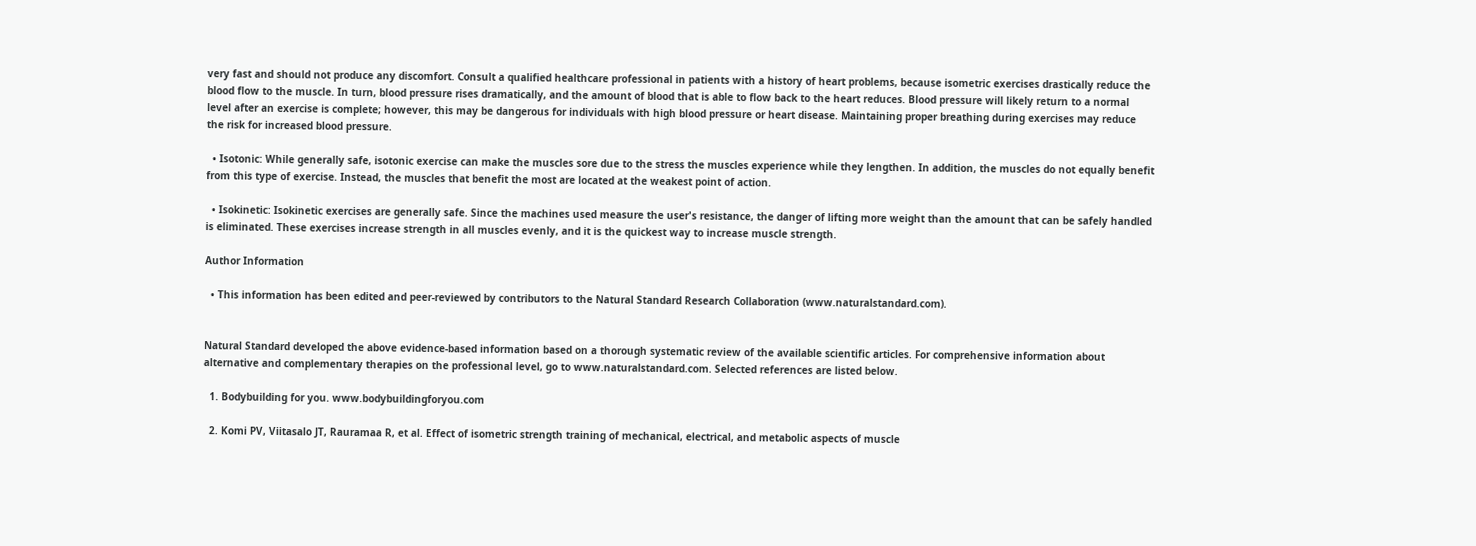very fast and should not produce any discomfort. Consult a qualified healthcare professional in patients with a history of heart problems, because isometric exercises drastically reduce the blood flow to the muscle. In turn, blood pressure rises dramatically, and the amount of blood that is able to flow back to the heart reduces. Blood pressure will likely return to a normal level after an exercise is complete; however, this may be dangerous for individuals with high blood pressure or heart disease. Maintaining proper breathing during exercises may reduce the risk for increased blood pressure.

  • Isotonic: While generally safe, isotonic exercise can make the muscles sore due to the stress the muscles experience while they lengthen. In addition, the muscles do not equally benefit from this type of exercise. Instead, the muscles that benefit the most are located at the weakest point of action.

  • Isokinetic: Isokinetic exercises are generally safe. Since the machines used measure the user's resistance, the danger of lifting more weight than the amount that can be safely handled is eliminated. These exercises increase strength in all muscles evenly, and it is the quickest way to increase muscle strength.

Author Information

  • This information has been edited and peer-reviewed by contributors to the Natural Standard Research Collaboration (www.naturalstandard.com).


Natural Standard developed the above evidence-based information based on a thorough systematic review of the available scientific articles. For comprehensive information about alternative and complementary therapies on the professional level, go to www.naturalstandard.com. Selected references are listed below.

  1. Bodybuilding for you. www.bodybuildingforyou.com

  2. Komi PV, Viitasalo JT, Rauramaa R, et al. Effect of isometric strength training of mechanical, electrical, and metabolic aspects of muscle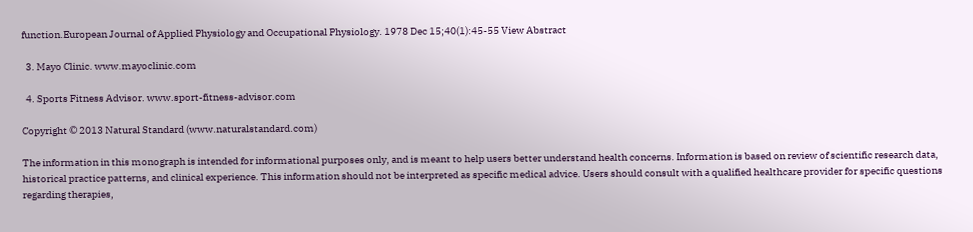function.European Journal of Applied Physiology and Occupational Physiology. 1978 Dec 15;40(1):45-55 View Abstract

  3. Mayo Clinic. www.mayoclinic.com

  4. Sports Fitness Advisor. www.sport-fitness-advisor.com

Copyright © 2013 Natural Standard (www.naturalstandard.com)

The information in this monograph is intended for informational purposes only, and is meant to help users better understand health concerns. Information is based on review of scientific research data, historical practice patterns, and clinical experience. This information should not be interpreted as specific medical advice. Users should consult with a qualified healthcare provider for specific questions regarding therapies,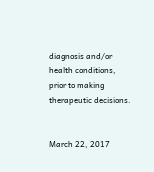diagnosis and/or health conditions, prior to making therapeutic decisions.


March 22, 2017